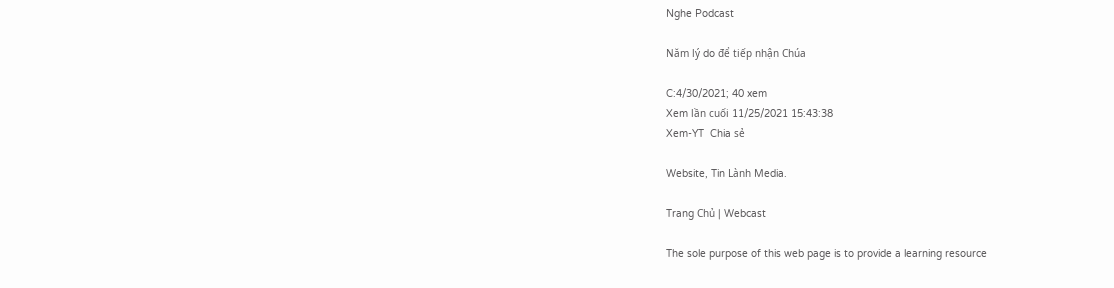Nghe Podcast

Năm lý do để tiếp nhận Chúa

C:4/30/2021; 40 xem
Xem lần cuối 11/25/2021 15:43:38
Xem-YT  Chia sẻ

Website, Tin Lành Media.

Trang Chủ | Webcast

The sole purpose of this web page is to provide a learning resource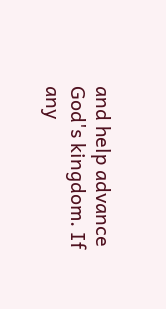and help advance God's kingdom. If any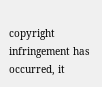copyright infringement has occurred, it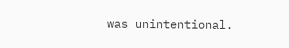was unintentional.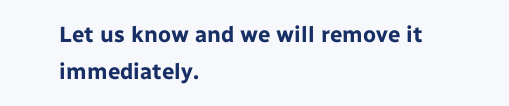Let us know and we will remove it immediately.